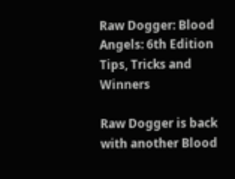Raw Dogger: Blood Angels: 6th Edition Tips, Tricks and Winners

Raw Dogger is back with another Blood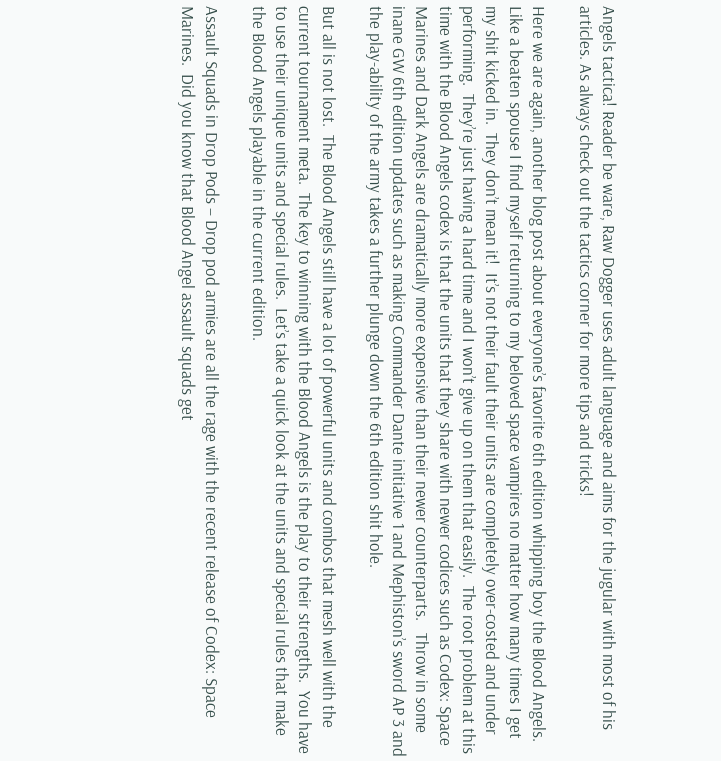Angels tactica! Reader be ware, Raw Dogger uses adult language and aims for the jugular with most of his articles. As always check out the tactics corner for more tips and tricks!

Here we are again, another blog post about everyone’s favorite 6th edition whipping boy the Blood Angels.   Like a beaten spouse I find myself returning to my beloved space vampires no matter how many times I get my shit kicked in.  They don’t mean it!  It’s not their fault their units are completely over-costed and under performing.  They’re just having a hard time and I won’t give up on them that easily.  The root problem at this time with the Blood Angels codex is that the units that they share with newer codices such as Codex: Space Marines and Dark Angels are dramatically more expensive than their newer counterparts.   Throw in some inane GW 6th edition updates such as making Commander Dante initiative 1 and Mephiston’s sword AP 3 and the play-ability of the army takes a further plunge down the 6th edition shit hole.

But all is not lost.  The Blood Angels still have a lot of powerful units and combos that mesh well with the current tournament meta.  The key to winning with the Blood Angels is the play to their strengths.  You have to use their unique units and special rules.  Let’s take a quick look at the units and special rules that make the Blood Angels playable in the current edition.

Assault Squads in Drop Pods – Drop pod armies are all the rage with the recent release of Codex: Space Marines.  Did you know that Blood Angel assault squads get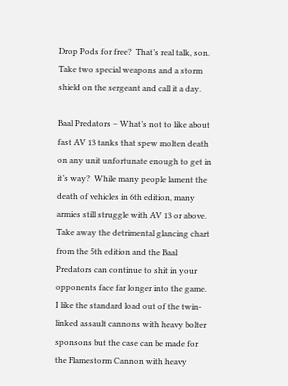Drop Pods for free?  That’s real talk, son.  Take two special weapons and a storm shield on the sergeant and call it a day.

Baal Predators – What’s not to like about fast AV 13 tanks that spew molten death on any unit unfortunate enough to get in it’s way?  While many people lament the death of vehicles in 6th edition, many armies still struggle with AV 13 or above.  Take away the detrimental glancing chart from the 5th edition and the Baal Predators can continue to shit in your opponents face far longer into the game.  I like the standard load out of the twin-linked assault cannons with heavy bolter sponsons but the case can be made for the Flamestorm Cannon with heavy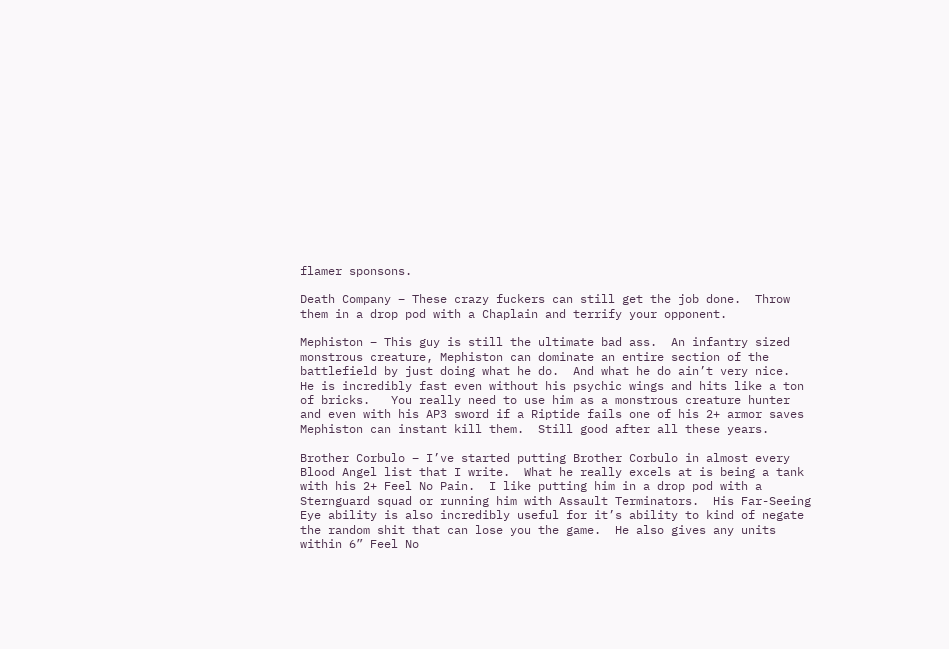flamer sponsons.

Death Company – These crazy fuckers can still get the job done.  Throw them in a drop pod with a Chaplain and terrify your opponent.

Mephiston – This guy is still the ultimate bad ass.  An infantry sized monstrous creature, Mephiston can dominate an entire section of the battlefield by just doing what he do.  And what he do ain’t very nice.  He is incredibly fast even without his psychic wings and hits like a ton of bricks.   You really need to use him as a monstrous creature hunter and even with his AP3 sword if a Riptide fails one of his 2+ armor saves Mephiston can instant kill them.  Still good after all these years.

Brother Corbulo – I’ve started putting Brother Corbulo in almost every Blood Angel list that I write.  What he really excels at is being a tank with his 2+ Feel No Pain.  I like putting him in a drop pod with a Sternguard squad or running him with Assault Terminators.  His Far-Seeing Eye ability is also incredibly useful for it’s ability to kind of negate the random shit that can lose you the game.  He also gives any units within 6” Feel No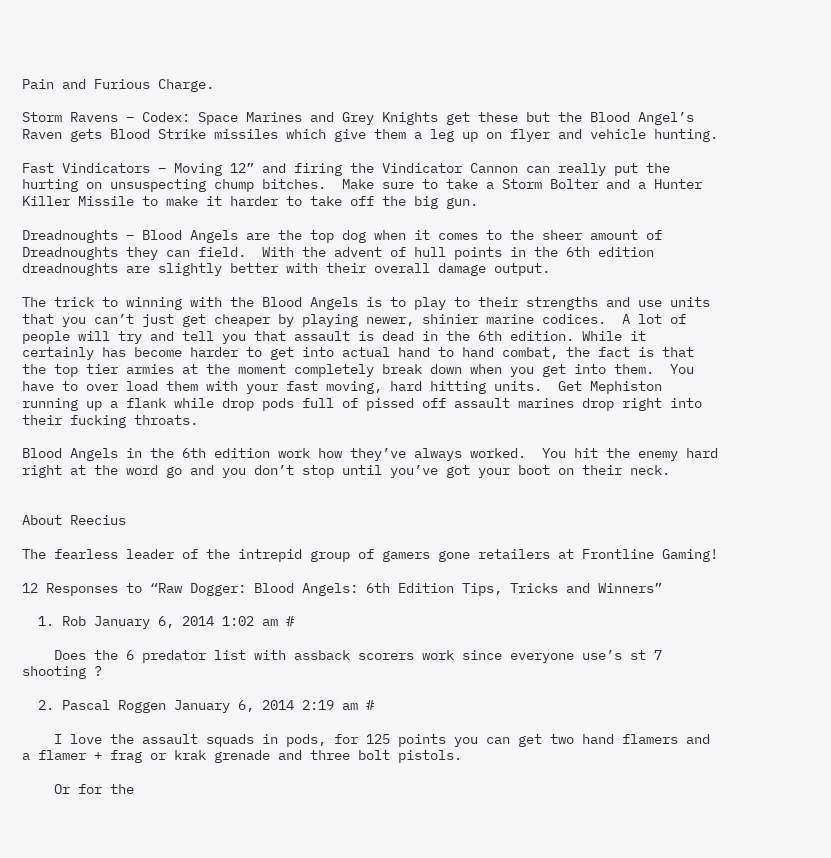Pain and Furious Charge.

Storm Ravens – Codex: Space Marines and Grey Knights get these but the Blood Angel’s Raven gets Blood Strike missiles which give them a leg up on flyer and vehicle hunting.

Fast Vindicators – Moving 12” and firing the Vindicator Cannon can really put the hurting on unsuspecting chump bitches.  Make sure to take a Storm Bolter and a Hunter Killer Missile to make it harder to take off the big gun.

Dreadnoughts – Blood Angels are the top dog when it comes to the sheer amount of Dreadnoughts they can field.  With the advent of hull points in the 6th edition dreadnoughts are slightly better with their overall damage output.

The trick to winning with the Blood Angels is to play to their strengths and use units that you can’t just get cheaper by playing newer, shinier marine codices.  A lot of people will try and tell you that assault is dead in the 6th edition. While it certainly has become harder to get into actual hand to hand combat, the fact is that the top tier armies at the moment completely break down when you get into them.  You have to over load them with your fast moving, hard hitting units.  Get Mephiston running up a flank while drop pods full of pissed off assault marines drop right into their fucking throats.

Blood Angels in the 6th edition work how they’ve always worked.  You hit the enemy hard right at the word go and you don’t stop until you’ve got your boot on their neck.


About Reecius

The fearless leader of the intrepid group of gamers gone retailers at Frontline Gaming!

12 Responses to “Raw Dogger: Blood Angels: 6th Edition Tips, Tricks and Winners”

  1. Rob January 6, 2014 1:02 am #

    Does the 6 predator list with assback scorers work since everyone use’s st 7 shooting ?

  2. Pascal Roggen January 6, 2014 2:19 am #

    I love the assault squads in pods, for 125 points you can get two hand flamers and a flamer + frag or krak grenade and three bolt pistols.

    Or for the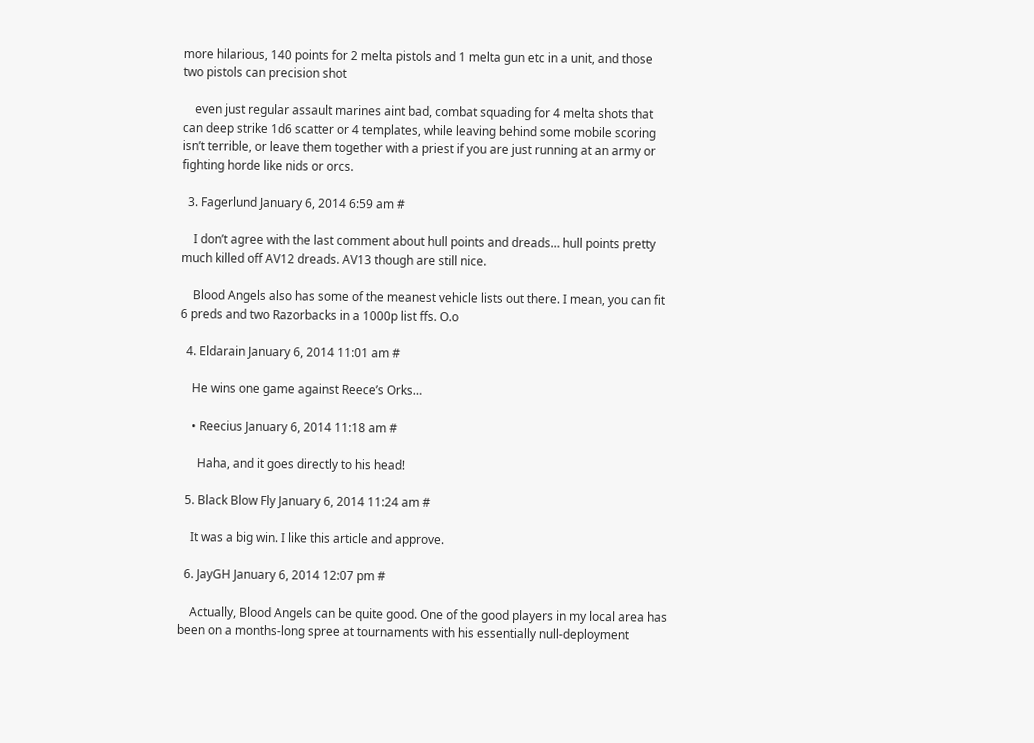more hilarious, 140 points for 2 melta pistols and 1 melta gun etc in a unit, and those two pistols can precision shot

    even just regular assault marines aint bad, combat squading for 4 melta shots that can deep strike 1d6 scatter or 4 templates, while leaving behind some mobile scoring isn’t terrible, or leave them together with a priest if you are just running at an army or fighting horde like nids or orcs.

  3. Fagerlund January 6, 2014 6:59 am #

    I don’t agree with the last comment about hull points and dreads… hull points pretty much killed off AV12 dreads. AV13 though are still nice.

    Blood Angels also has some of the meanest vehicle lists out there. I mean, you can fit 6 preds and two Razorbacks in a 1000p list ffs. O.o

  4. Eldarain January 6, 2014 11:01 am #

    He wins one game against Reece’s Orks…

    • Reecius January 6, 2014 11:18 am #

      Haha, and it goes directly to his head!

  5. Black Blow Fly January 6, 2014 11:24 am #

    It was a big win. I like this article and approve.

  6. JayGH January 6, 2014 12:07 pm #

    Actually, Blood Angels can be quite good. One of the good players in my local area has been on a months-long spree at tournaments with his essentially null-deployment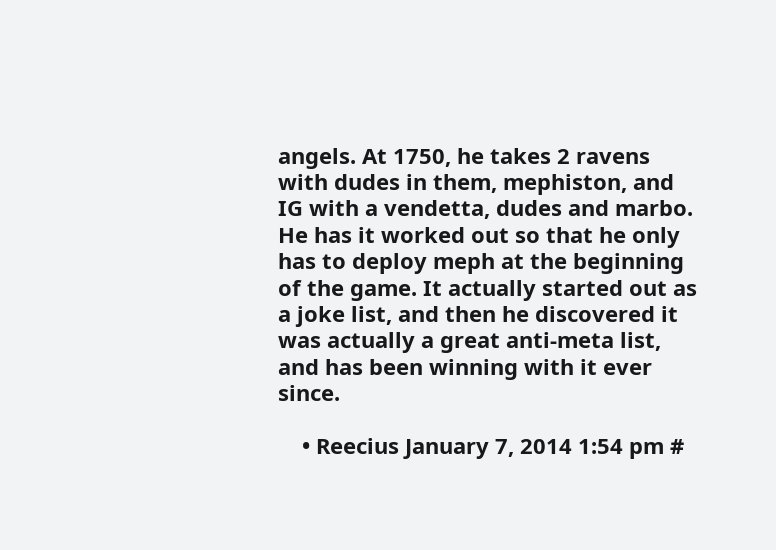angels. At 1750, he takes 2 ravens with dudes in them, mephiston, and IG with a vendetta, dudes and marbo. He has it worked out so that he only has to deploy meph at the beginning of the game. It actually started out as a joke list, and then he discovered it was actually a great anti-meta list, and has been winning with it ever since.

    • Reecius January 7, 2014 1:54 pm #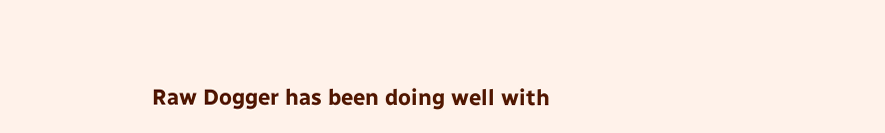Raw Dogger has been doing well with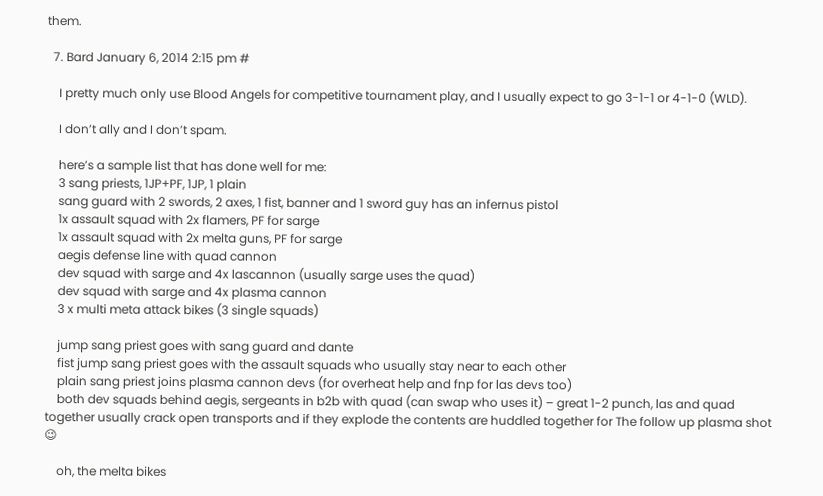them.

  7. Bard January 6, 2014 2:15 pm #

    I pretty much only use Blood Angels for competitive tournament play, and I usually expect to go 3-1-1 or 4-1-0 (WLD).

    I don’t ally and I don’t spam.

    here’s a sample list that has done well for me:
    3 sang priests, 1JP+PF, 1JP, 1 plain
    sang guard with 2 swords, 2 axes, 1 fist, banner and 1 sword guy has an infernus pistol
    1x assault squad with 2x flamers, PF for sarge
    1x assault squad with 2x melta guns, PF for sarge
    aegis defense line with quad cannon
    dev squad with sarge and 4x lascannon (usually sarge uses the quad)
    dev squad with sarge and 4x plasma cannon
    3 x multi meta attack bikes (3 single squads)

    jump sang priest goes with sang guard and dante
    fist jump sang priest goes with the assault squads who usually stay near to each other
    plain sang priest joins plasma cannon devs (for overheat help and fnp for las devs too)
    both dev squads behind aegis, sergeants in b2b with quad (can swap who uses it) – great 1-2 punch, las and quad together usually crack open transports and if they explode the contents are huddled together for The follow up plasma shot 😉

    oh, the melta bikes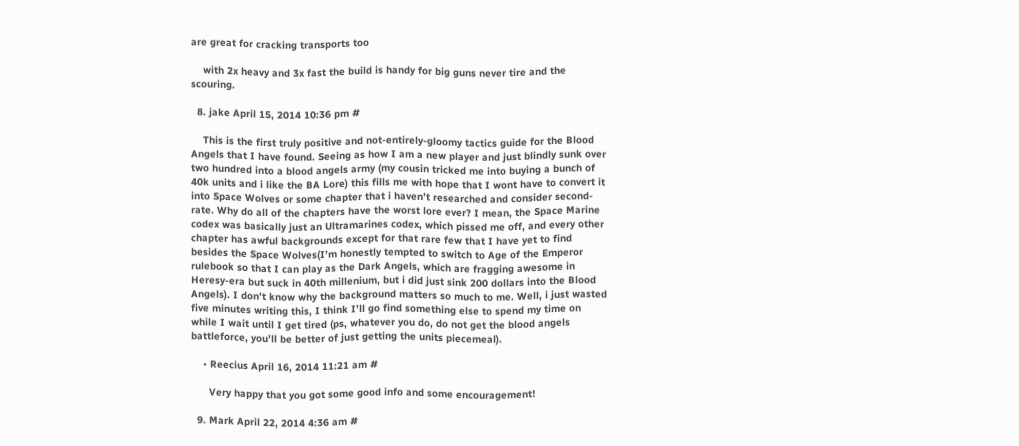are great for cracking transports too

    with 2x heavy and 3x fast the build is handy for big guns never tire and the scouring.

  8. jake April 15, 2014 10:36 pm #

    This is the first truly positive and not-entirely-gloomy tactics guide for the Blood Angels that I have found. Seeing as how I am a new player and just blindly sunk over two hundred into a blood angels army (my cousin tricked me into buying a bunch of 40k units and i like the BA Lore) this fills me with hope that I wont have to convert it into Space Wolves or some chapter that i haven’t researched and consider second-rate. Why do all of the chapters have the worst lore ever? I mean, the Space Marine codex was basically just an Ultramarines codex, which pissed me off, and every other chapter has awful backgrounds except for that rare few that I have yet to find besides the Space Wolves(I’m honestly tempted to switch to Age of the Emperor rulebook so that I can play as the Dark Angels, which are fragging awesome in Heresy-era but suck in 40th millenium, but i did just sink 200 dollars into the Blood Angels). I don’t know why the background matters so much to me. Well, i just wasted five minutes writing this, I think I’ll go find something else to spend my time on while I wait until I get tired (ps, whatever you do, do not get the blood angels battleforce, you’ll be better of just getting the units piecemeal).

    • Reecius April 16, 2014 11:21 am #

      Very happy that you got some good info and some encouragement!

  9. Mark April 22, 2014 4:36 am #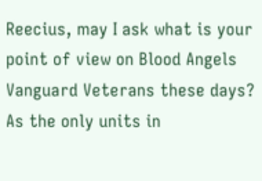Reecius, may I ask what is your point of view on Blood Angels Vanguard Veterans these days? As the only units in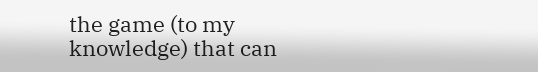the game (to my knowledge) that can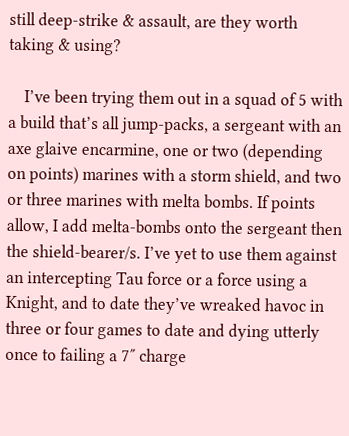still deep-strike & assault, are they worth taking & using?

    I’ve been trying them out in a squad of 5 with a build that’s all jump-packs, a sergeant with an axe glaive encarmine, one or two (depending on points) marines with a storm shield, and two or three marines with melta bombs. If points allow, I add melta-bombs onto the sergeant then the shield-bearer/s. I’ve yet to use them against an intercepting Tau force or a force using a Knight, and to date they’ve wreaked havoc in three or four games to date and dying utterly once to failing a 7″ charge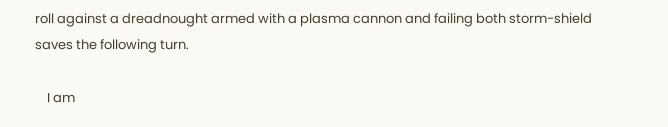roll against a dreadnought armed with a plasma cannon and failing both storm-shield saves the following turn.

    I am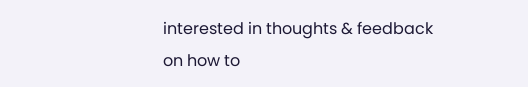interested in thoughts & feedback on how to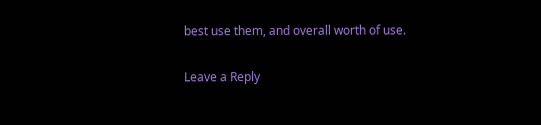best use them, and overall worth of use.

Leave a Reply